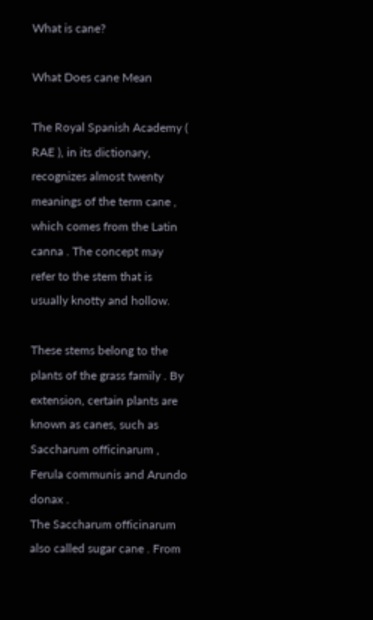What is cane?

What Does cane Mean

The Royal Spanish Academy ( RAE ), in its dictionary, recognizes almost twenty meanings of the term cane , which comes from the Latin canna . The concept may refer to the stem that is usually knotty and hollow.

These stems belong to the plants of the grass family . By extension, certain plants are known as canes, such as Saccharum officinarum , Ferula communis and Arundo donax .
The Saccharum officinarum also called sugar cane . From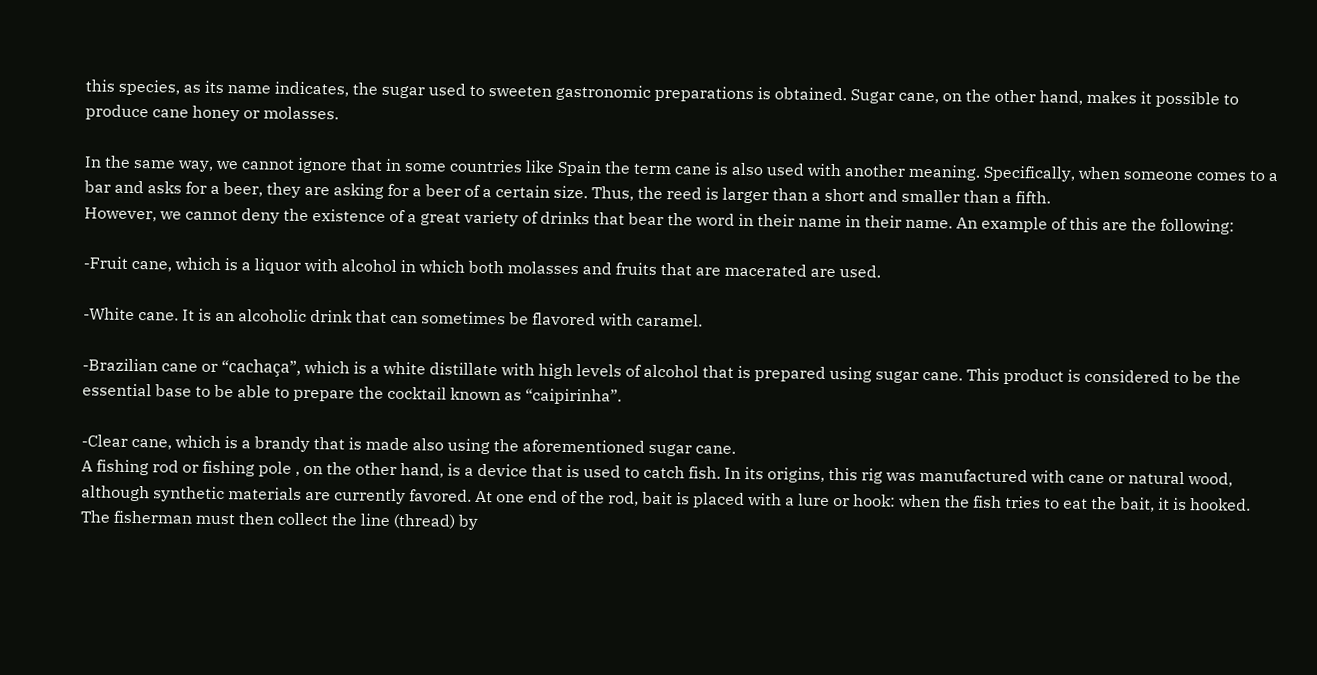this species, as its name indicates, the sugar used to sweeten gastronomic preparations is obtained. Sugar cane, on the other hand, makes it possible to produce cane honey or molasses.

In the same way, we cannot ignore that in some countries like Spain the term cane is also used with another meaning. Specifically, when someone comes to a bar and asks for a beer, they are asking for a beer of a certain size. Thus, the reed is larger than a short and smaller than a fifth.
However, we cannot deny the existence of a great variety of drinks that bear the word in their name in their name. An example of this are the following:

-Fruit cane, which is a liquor with alcohol in which both molasses and fruits that are macerated are used.

-White cane. It is an alcoholic drink that can sometimes be flavored with caramel.

-Brazilian cane or “cachaça”, which is a white distillate with high levels of alcohol that is prepared using sugar cane. This product is considered to be the essential base to be able to prepare the cocktail known as “caipirinha”.

-Clear cane, which is a brandy that is made also using the aforementioned sugar cane.
A fishing rod or fishing pole , on the other hand, is a device that is used to catch fish. In its origins, this rig was manufactured with cane or natural wood, although synthetic materials are currently favored. At one end of the rod, bait is placed with a lure or hook: when the fish tries to eat the bait, it is hooked. The fisherman must then collect the line (thread) by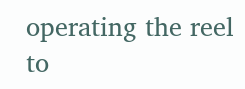operating the reel to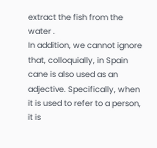extract the fish from the water .
In addition, we cannot ignore that, colloquially, in Spain cane is also used as an adjective. Specifically, when it is used to refer to a person, it is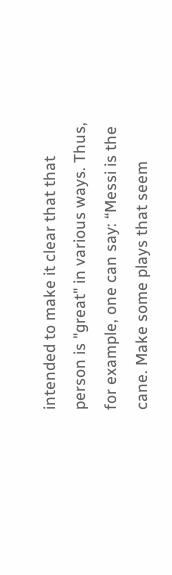intended to make it clear that that person is "great" in various ways. Thus, for example, one can say: “Messi is the cane. Make some plays that seem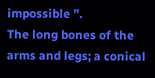impossible ”.
The long bones of the arms and legs; a conical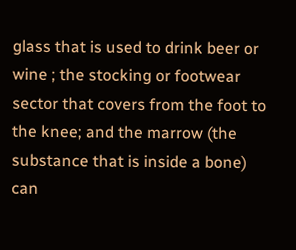glass that is used to drink beer or wine ; the stocking or footwear sector that covers from the foot to the knee; and the marrow (the substance that is inside a bone) can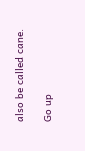also be called cane.

Go up